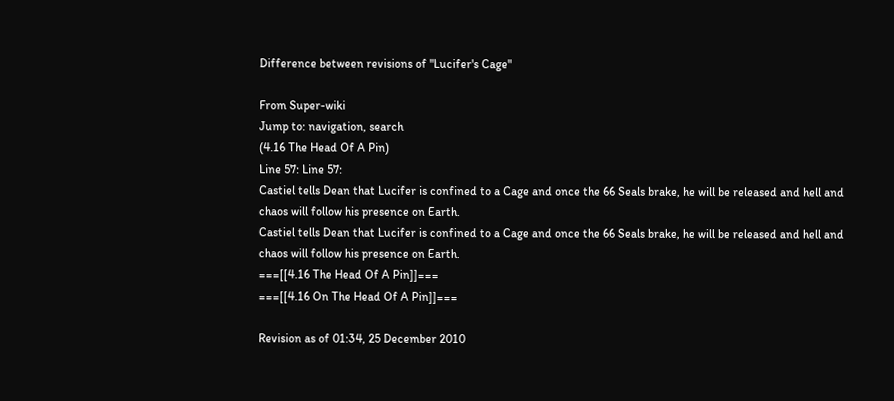Difference between revisions of "Lucifer's Cage"

From Super-wiki
Jump to: navigation, search
(4.16 The Head Of A Pin)
Line 57: Line 57:
Castiel tells Dean that Lucifer is confined to a Cage and once the 66 Seals brake, he will be released and hell and chaos will follow his presence on Earth.
Castiel tells Dean that Lucifer is confined to a Cage and once the 66 Seals brake, he will be released and hell and chaos will follow his presence on Earth.
===[[4.16 The Head Of A Pin]]===
===[[4.16 On The Head Of A Pin]]===

Revision as of 01:34, 25 December 2010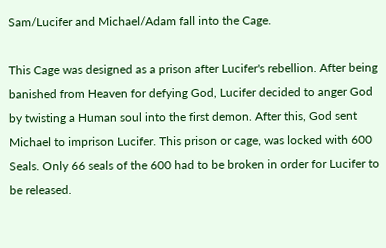Sam/Lucifer and Michael/Adam fall into the Cage.

This Cage was designed as a prison after Lucifer's rebellion. After being banished from Heaven for defying God, Lucifer decided to anger God by twisting a Human soul into the first demon. After this, God sent Michael to imprison Lucifer. This prison or cage, was locked with 600 Seals. Only 66 seals of the 600 had to be broken in order for Lucifer to be released.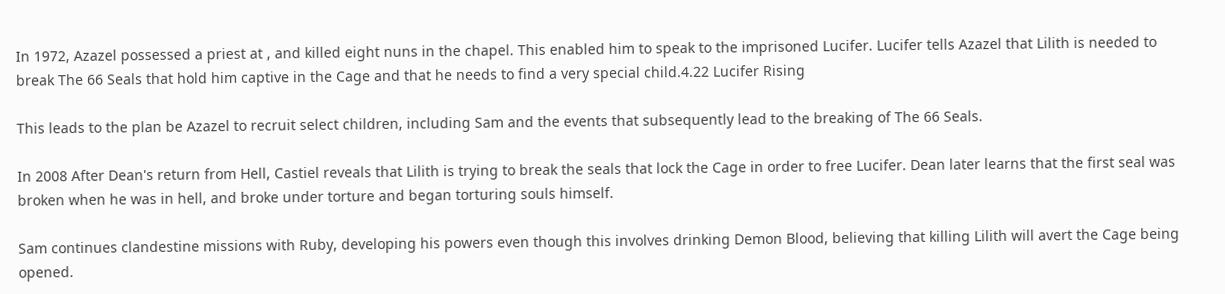In 1972, Azazel possessed a priest at , and killed eight nuns in the chapel. This enabled him to speak to the imprisoned Lucifer. Lucifer tells Azazel that Lilith is needed to break The 66 Seals that hold him captive in the Cage and that he needs to find a very special child.4.22 Lucifer Rising

This leads to the plan be Azazel to recruit select children, including Sam and the events that subsequently lead to the breaking of The 66 Seals.

In 2008 After Dean's return from Hell, Castiel reveals that Lilith is trying to break the seals that lock the Cage in order to free Lucifer. Dean later learns that the first seal was broken when he was in hell, and broke under torture and began torturing souls himself.

Sam continues clandestine missions with Ruby, developing his powers even though this involves drinking Demon Blood, believing that killing Lilith will avert the Cage being opened.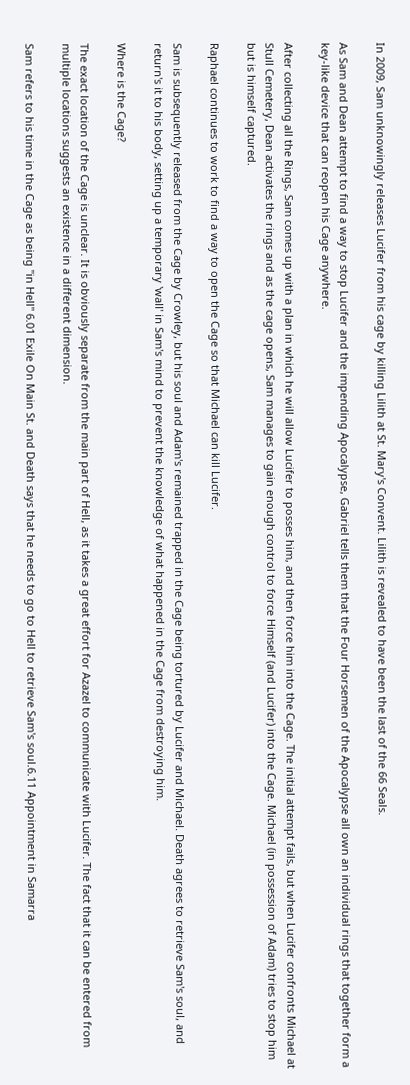In 2009, Sam unknowingly releases Lucifer from his cage by killing Lilith at St. Mary's Convent. Lilith is revealed to have been the last of the 66 Seals.

As Sam and Dean attempt to find a way to stop Lucifer and the impending Apocalypse, Gabriel tells them that the Four Horsemen of the Apocalypse all own an individual rings that together form a key-like device that can reopen his Cage anywhere.

After collecting all the Rings, Sam comes up with a plan in which he will allow Lucifer to posses him, and then force him into the Cage. The initial attempt fails, but when Lucifer confronts Michael at Stull Cemetery, Dean activates the rings and as the cage opens, Sam manages to gain enough control to force Himself (and Lucifer) into the Cage. Michael (in possession of Adam) tries to stop him but is himself captured.

Raphael continues to work to find a way to open the Cage so that Michael can kill Lucifer.

Sam is subsequently released from the Cage by Crowley, but his soul and Adam's remained trapped in the Cage being tortured by Lucifer and Michael. Death agrees to retrieve Sam's soul, and return's it to his body, setting up a temporary 'wall' in Sam's mind to prevent the knowledge of what happened in the Cage from destroying him.

Where is the Cage?

The exact location of the Cage is unclear. It is obviously separate from the main part of Hell, as it takes a great effort for Azazel to communicate with Lucifer. The fact that it can be entered from multiple locations suggests an existence in a different dimension.

Sam refers to his time in the Cage as being "in Hell" 6.01 Exile On Main St. and Death says that he needs to go to Hell to retrieve Sam's soul.6.11 Appointment in Samarra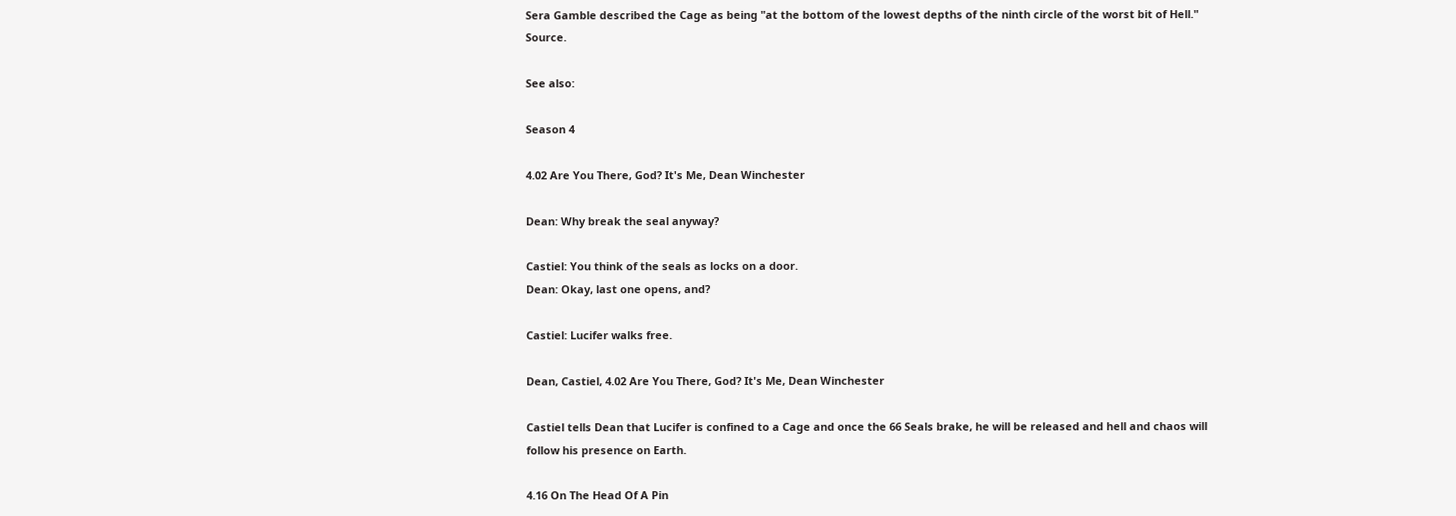Sera Gamble described the Cage as being "at the bottom of the lowest depths of the ninth circle of the worst bit of Hell." Source.

See also:

Season 4

4.02 Are You There, God? It's Me, Dean Winchester

Dean: Why break the seal anyway?

Castiel: You think of the seals as locks on a door.
Dean: Okay, last one opens, and?

Castiel: Lucifer walks free.

Dean, Castiel, 4.02 Are You There, God? It's Me, Dean Winchester

Castiel tells Dean that Lucifer is confined to a Cage and once the 66 Seals brake, he will be released and hell and chaos will follow his presence on Earth.

4.16 On The Head Of A Pin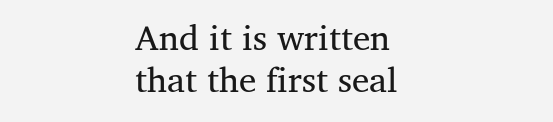And it is written that the first seal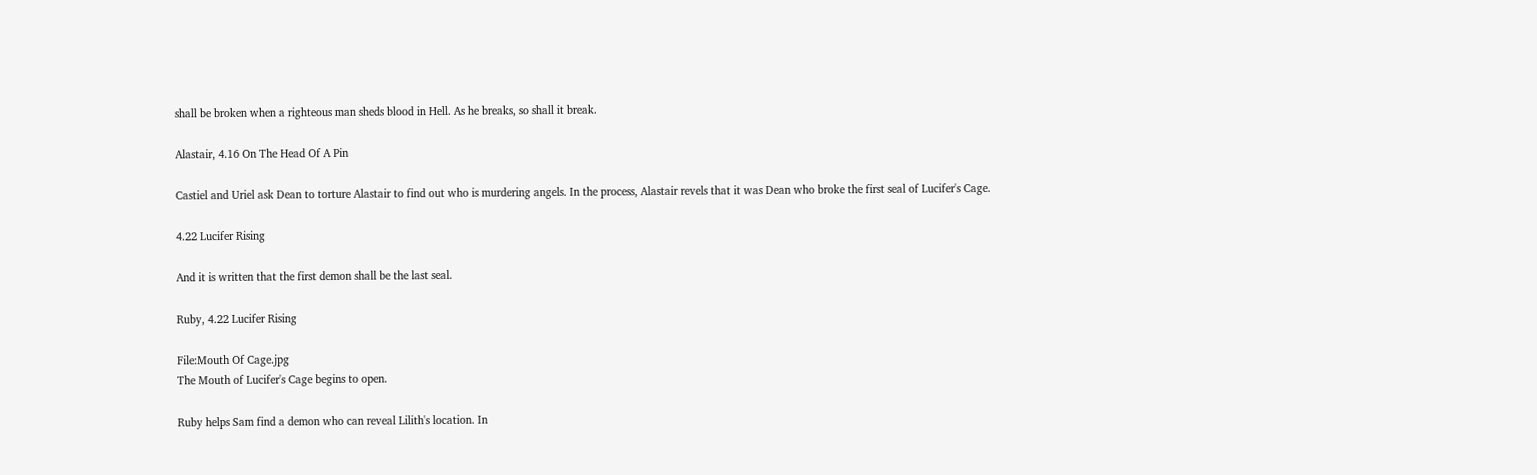shall be broken when a righteous man sheds blood in Hell. As he breaks, so shall it break.

Alastair, 4.16 On The Head Of A Pin

Castiel and Uriel ask Dean to torture Alastair to find out who is murdering angels. In the process, Alastair revels that it was Dean who broke the first seal of Lucifer's Cage.

4.22 Lucifer Rising

And it is written that the first demon shall be the last seal.

Ruby, 4.22 Lucifer Rising

File:Mouth Of Cage.jpg
The Mouth of Lucifer's Cage begins to open.

Ruby helps Sam find a demon who can reveal Lilith's location. In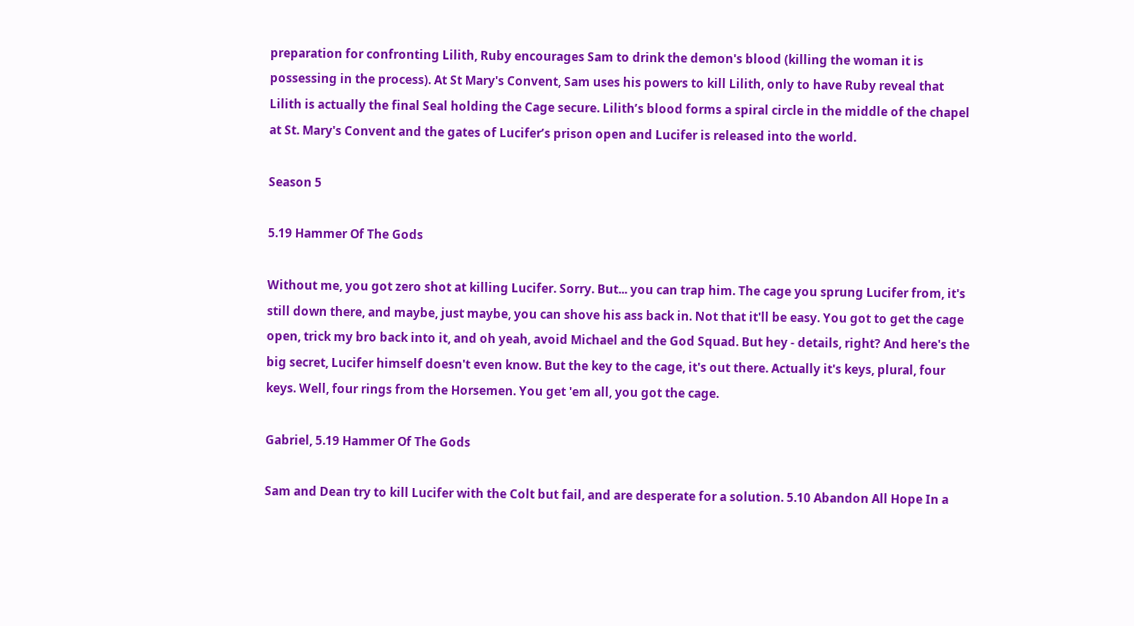preparation for confronting Lilith, Ruby encourages Sam to drink the demon's blood (killing the woman it is possessing in the process). At St Mary's Convent, Sam uses his powers to kill Lilith, only to have Ruby reveal that Lilith is actually the final Seal holding the Cage secure. Lilith’s blood forms a spiral circle in the middle of the chapel at St. Mary's Convent and the gates of Lucifer’s prison open and Lucifer is released into the world.

Season 5

5.19 Hammer Of The Gods

Without me, you got zero shot at killing Lucifer. Sorry. But... you can trap him. The cage you sprung Lucifer from, it's still down there, and maybe, just maybe, you can shove his ass back in. Not that it'll be easy. You got to get the cage open, trick my bro back into it, and oh yeah, avoid Michael and the God Squad. But hey - details, right? And here's the big secret, Lucifer himself doesn't even know. But the key to the cage, it's out there. Actually it's keys, plural, four keys. Well, four rings from the Horsemen. You get 'em all, you got the cage.

Gabriel, 5.19 Hammer Of The Gods

Sam and Dean try to kill Lucifer with the Colt but fail, and are desperate for a solution. 5.10 Abandon All Hope In a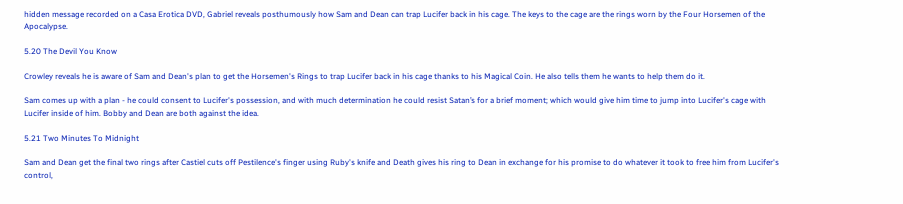hidden message recorded on a Casa Erotica DVD, Gabriel reveals posthumously how Sam and Dean can trap Lucifer back in his cage. The keys to the cage are the rings worn by the Four Horsemen of the Apocalypse.

5.20 The Devil You Know

Crowley reveals he is aware of Sam and Dean's plan to get the Horsemen's Rings to trap Lucifer back in his cage thanks to his Magical Coin. He also tells them he wants to help them do it.

Sam comes up with a plan - he could consent to Lucifer's possession, and with much determination he could resist Satan’s for a brief moment; which would give him time to jump into Lucifer's cage with Lucifer inside of him. Bobby and Dean are both against the idea.

5.21 Two Minutes To Midnight

Sam and Dean get the final two rings after Castiel cuts off Pestilence's finger using Ruby's knife and Death gives his ring to Dean in exchange for his promise to do whatever it took to free him from Lucifer's control,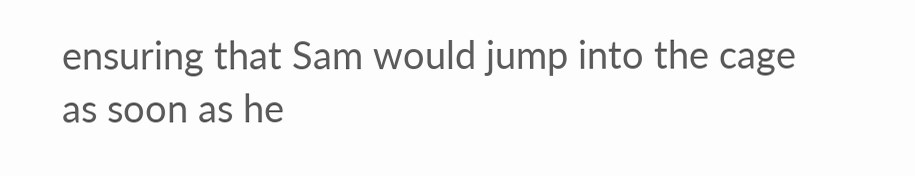ensuring that Sam would jump into the cage as soon as he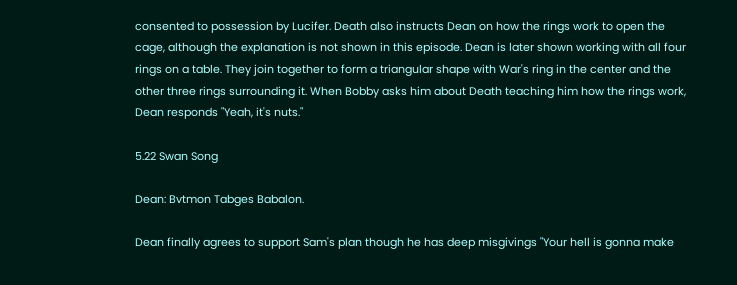consented to possession by Lucifer. Death also instructs Dean on how the rings work to open the cage, although the explanation is not shown in this episode. Dean is later shown working with all four rings on a table. They join together to form a triangular shape with War's ring in the center and the other three rings surrounding it. When Bobby asks him about Death teaching him how the rings work, Dean responds "Yeah, it's nuts."

5.22 Swan Song

Dean: Bvtmon Tabges Babalon.

Dean finally agrees to support Sam's plan though he has deep misgivings "Your hell is gonna make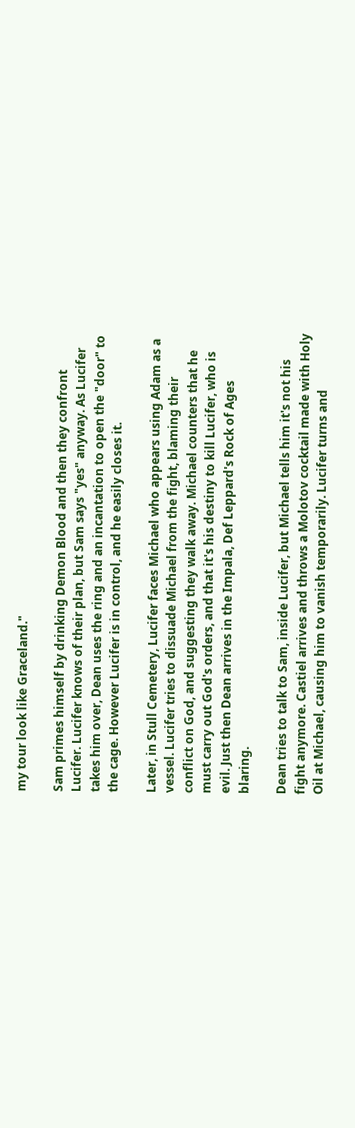my tour look like Graceland."

Sam primes himself by drinking Demon Blood and then they confront Lucifer. Lucifer knows of their plan, but Sam says "yes" anyway. As Lucifer takes him over, Dean uses the ring and an incantation to open the "door" to the cage. However Lucifer is in control, and he easily closes it.

Later, in Stull Cemetery, Lucifer faces Michael who appears using Adam as a vessel. Lucifer tries to dissuade Michael from the fight, blaming their conflict on God, and suggesting they walk away. Michael counters that he must carry out God's orders, and that it's his destiny to kill Lucifer, who is evil. Just then Dean arrives in the Impala, Def Leppard's Rock of Ages blaring.

Dean tries to talk to Sam, inside Lucifer, but Michael tells him it's not his fight anymore. Castiel arrives and throws a Molotov cocktail made with Holy Oil at Michael, causing him to vanish temporarily. Lucifer turns and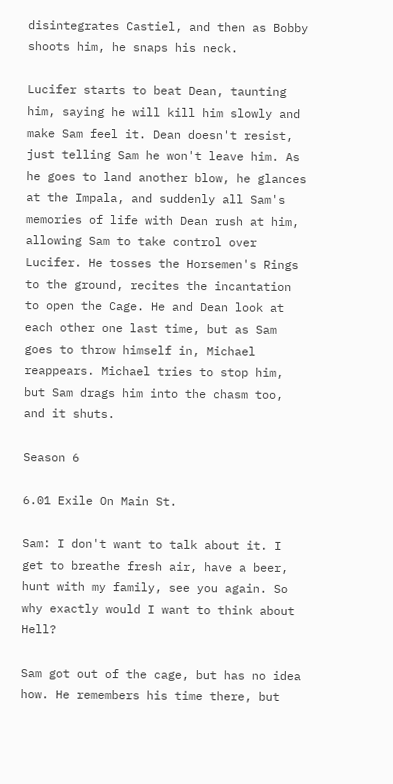disintegrates Castiel, and then as Bobby shoots him, he snaps his neck.

Lucifer starts to beat Dean, taunting him, saying he will kill him slowly and make Sam feel it. Dean doesn't resist, just telling Sam he won't leave him. As he goes to land another blow, he glances at the Impala, and suddenly all Sam's memories of life with Dean rush at him, allowing Sam to take control over Lucifer. He tosses the Horsemen's Rings to the ground, recites the incantation to open the Cage. He and Dean look at each other one last time, but as Sam goes to throw himself in, Michael reappears. Michael tries to stop him, but Sam drags him into the chasm too, and it shuts.

Season 6

6.01 Exile On Main St.

Sam: I don't want to talk about it. I get to breathe fresh air, have a beer, hunt with my family, see you again. So why exactly would I want to think about Hell?

Sam got out of the cage, but has no idea how. He remembers his time there, but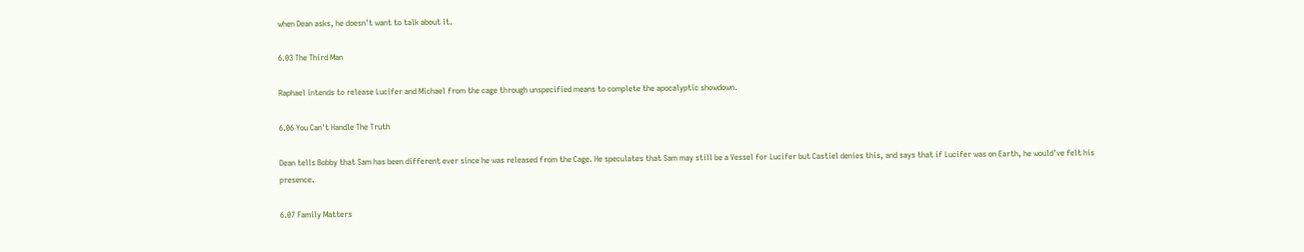when Dean asks, he doesn't want to talk about it.

6.03 The Third Man

Raphael intends to release Lucifer and Michael from the cage through unspecified means to complete the apocalyptic showdown.

6.06 You Can't Handle The Truth

Dean tells Bobby that Sam has been different ever since he was released from the Cage. He speculates that Sam may still be a Vessel for Lucifer but Castiel denies this, and says that if Lucifer was on Earth, he would've felt his presence.

6.07 Family Matters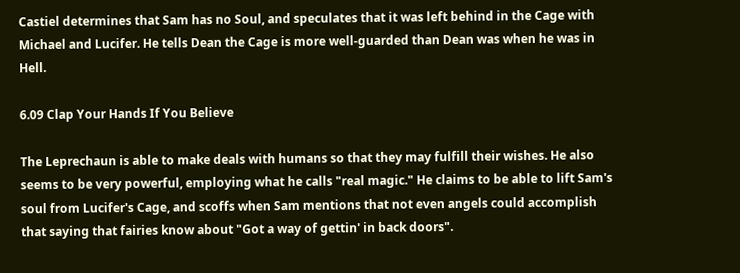Castiel determines that Sam has no Soul, and speculates that it was left behind in the Cage with Michael and Lucifer. He tells Dean the Cage is more well-guarded than Dean was when he was in Hell.

6.09 Clap Your Hands If You Believe

The Leprechaun is able to make deals with humans so that they may fulfill their wishes. He also seems to be very powerful, employing what he calls "real magic." He claims to be able to lift Sam's soul from Lucifer's Cage, and scoffs when Sam mentions that not even angels could accomplish that saying that fairies know about "Got a way of gettin' in back doors".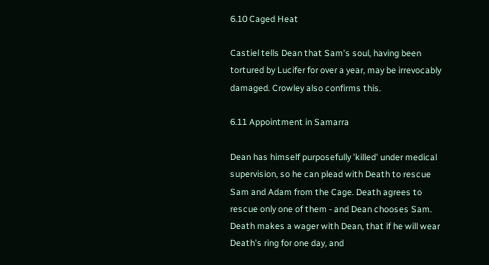6.10 Caged Heat

Castiel tells Dean that Sam's soul, having been tortured by Lucifer for over a year, may be irrevocably damaged. Crowley also confirms this.

6.11 Appointment in Samarra

Dean has himself purposefully 'killed' under medical supervision, so he can plead with Death to rescue Sam and Adam from the Cage. Death agrees to rescue only one of them - and Dean chooses Sam. Death makes a wager with Dean, that if he will wear Death's ring for one day, and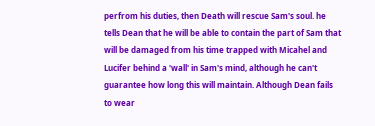perfrom his duties, then Death will rescue Sam's soul. he tells Dean that he will be able to contain the part of Sam that will be damaged from his time trapped with Micahel and Lucifer behind a 'wall' in Sam's mind, although he can't guarantee how long this will maintain. Although Dean fails to wear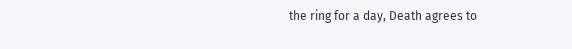the ring for a day, Death agrees to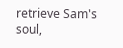retrieve Sam's soul,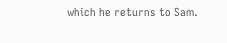which he returns to Sam.